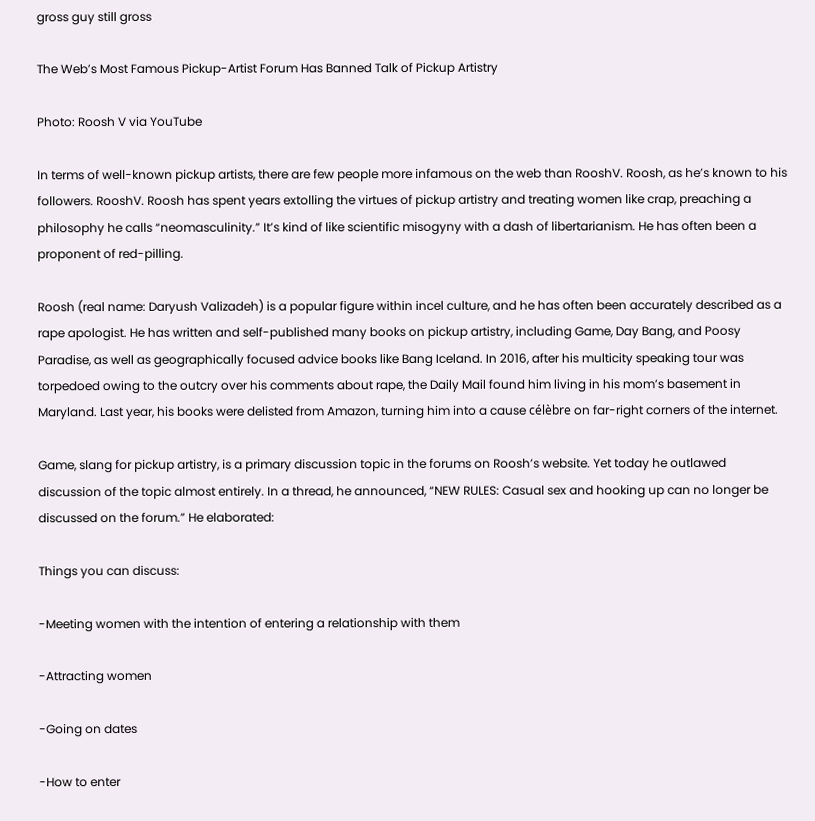gross guy still gross

The Web’s Most Famous Pickup-Artist Forum Has Banned Talk of Pickup Artistry

Photo: Roosh V via YouTube

In terms of well-known pickup artists, there are few people more infamous on the web than RooshV. Roosh, as he’s known to his followers. RooshV. Roosh has spent years extolling the virtues of pickup artistry and treating women like crap, preaching a philosophy he calls “neomasculinity.” It’s kind of like scientific misogyny with a dash of libertarianism. He has often been a proponent of red-pilling.

Roosh (real name: Daryush Valizadeh) is a popular figure within incel culture, and he has often been accurately described as a rape apologist. He has written and self-published many books on pickup artistry, including Game, Day Bang, and Poosy Paradise, as well as geographically focused advice books like Bang Iceland. In 2016, after his multicity speaking tour was torpedoed owing to the outcry over his comments about rape, the Daily Mail found him living in his mom’s basement in Maryland. Last year, his books were delisted from Amazon, turning him into a cause célèbre on far-right corners of the internet.

Game, slang for pickup artistry, is a primary discussion topic in the forums on Roosh’s website. Yet today he outlawed discussion of the topic almost entirely. In a thread, he announced, “NEW RULES: Casual sex and hooking up can no longer be discussed on the forum.” He elaborated:

Things you can discuss:

-Meeting women with the intention of entering a relationship with them

-Attracting women

-Going on dates

-How to enter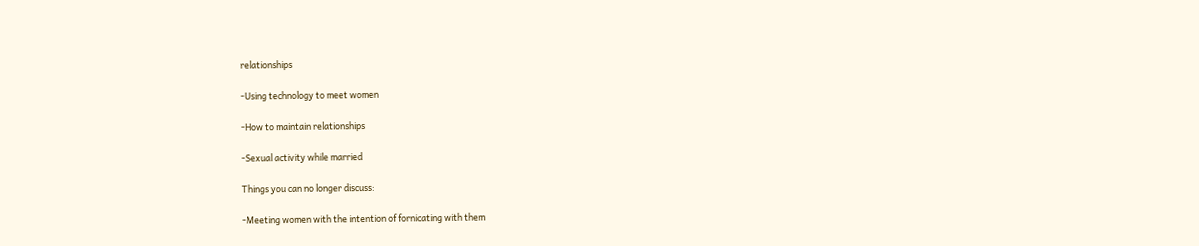relationships

-Using technology to meet women

-How to maintain relationships

-Sexual activity while married

Things you can no longer discuss:

-Meeting women with the intention of fornicating with them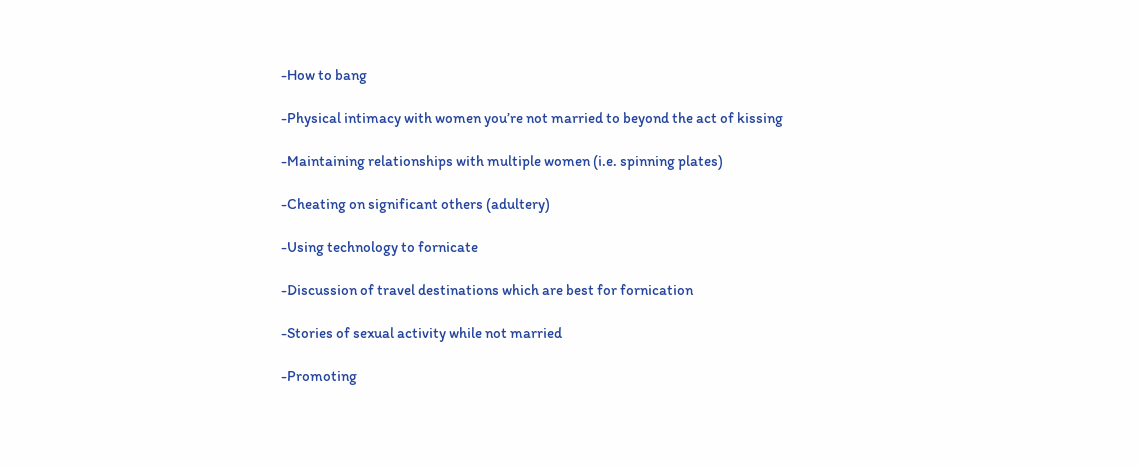-How to bang

-Physical intimacy with women you’re not married to beyond the act of kissing

-Maintaining relationships with multiple women (i.e. spinning plates)

-Cheating on significant others (adultery)

-Using technology to fornicate

-Discussion of travel destinations which are best for fornication

-Stories of sexual activity while not married

-Promoting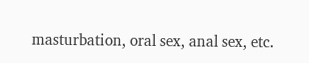masturbation, oral sex, anal sex, etc.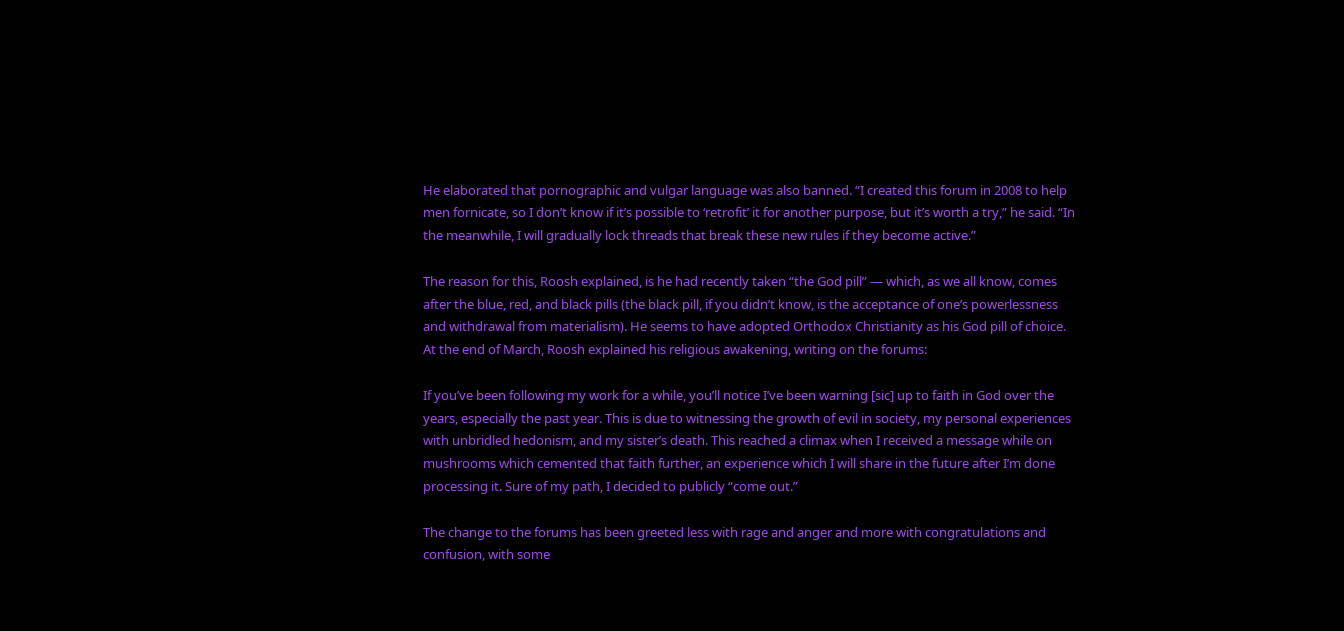He elaborated that pornographic and vulgar language was also banned. “I created this forum in 2008 to help men fornicate, so I don’t know if it’s possible to ‘retrofit’ it for another purpose, but it’s worth a try,” he said. “In the meanwhile, I will gradually lock threads that break these new rules if they become active.”

The reason for this, Roosh explained, is he had recently taken “the God pill” — which, as we all know, comes after the blue, red, and black pills (the black pill, if you didn’t know, is the acceptance of one’s powerlessness and withdrawal from materialism). He seems to have adopted Orthodox Christianity as his God pill of choice. At the end of March, Roosh explained his religious awakening, writing on the forums:

If you’ve been following my work for a while, you’ll notice I’ve been warning [sic] up to faith in God over the years, especially the past year. This is due to witnessing the growth of evil in society, my personal experiences with unbridled hedonism, and my sister’s death. This reached a climax when I received a message while on mushrooms which cemented that faith further, an experience which I will share in the future after I’m done processing it. Sure of my path, I decided to publicly “come out.”

The change to the forums has been greeted less with rage and anger and more with congratulations and confusion, with some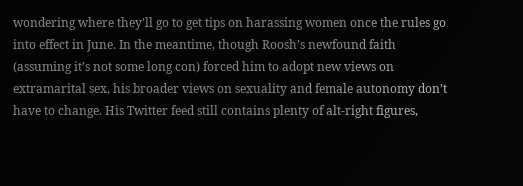wondering where they’ll go to get tips on harassing women once the rules go into effect in June. In the meantime, though Roosh’s newfound faith (assuming it’s not some long con) forced him to adopt new views on extramarital sex, his broader views on sexuality and female autonomy don’t have to change. His Twitter feed still contains plenty of alt-right figures,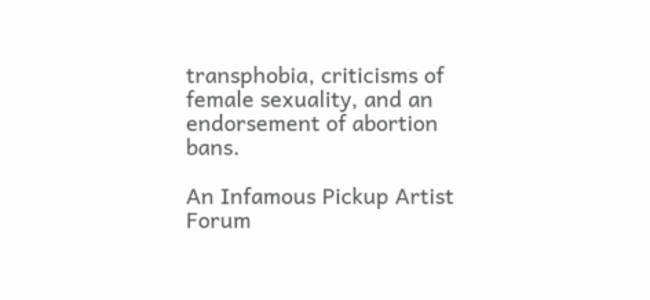transphobia, criticisms of female sexuality, and an endorsement of abortion bans.

An Infamous Pickup Artist Forum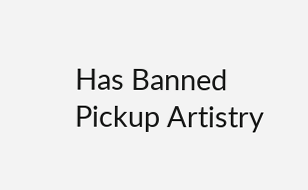Has Banned Pickup Artistry